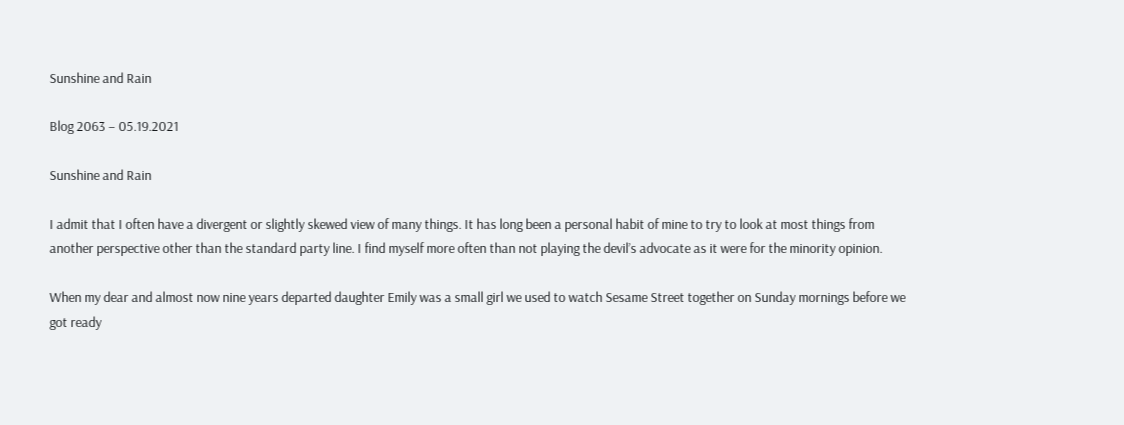Sunshine and Rain

Blog 2063 – 05.19.2021

Sunshine and Rain

I admit that I often have a divergent or slightly skewed view of many things. It has long been a personal habit of mine to try to look at most things from another perspective other than the standard party line. I find myself more often than not playing the devil’s advocate as it were for the minority opinion.

When my dear and almost now nine years departed daughter Emily was a small girl we used to watch Sesame Street together on Sunday mornings before we got ready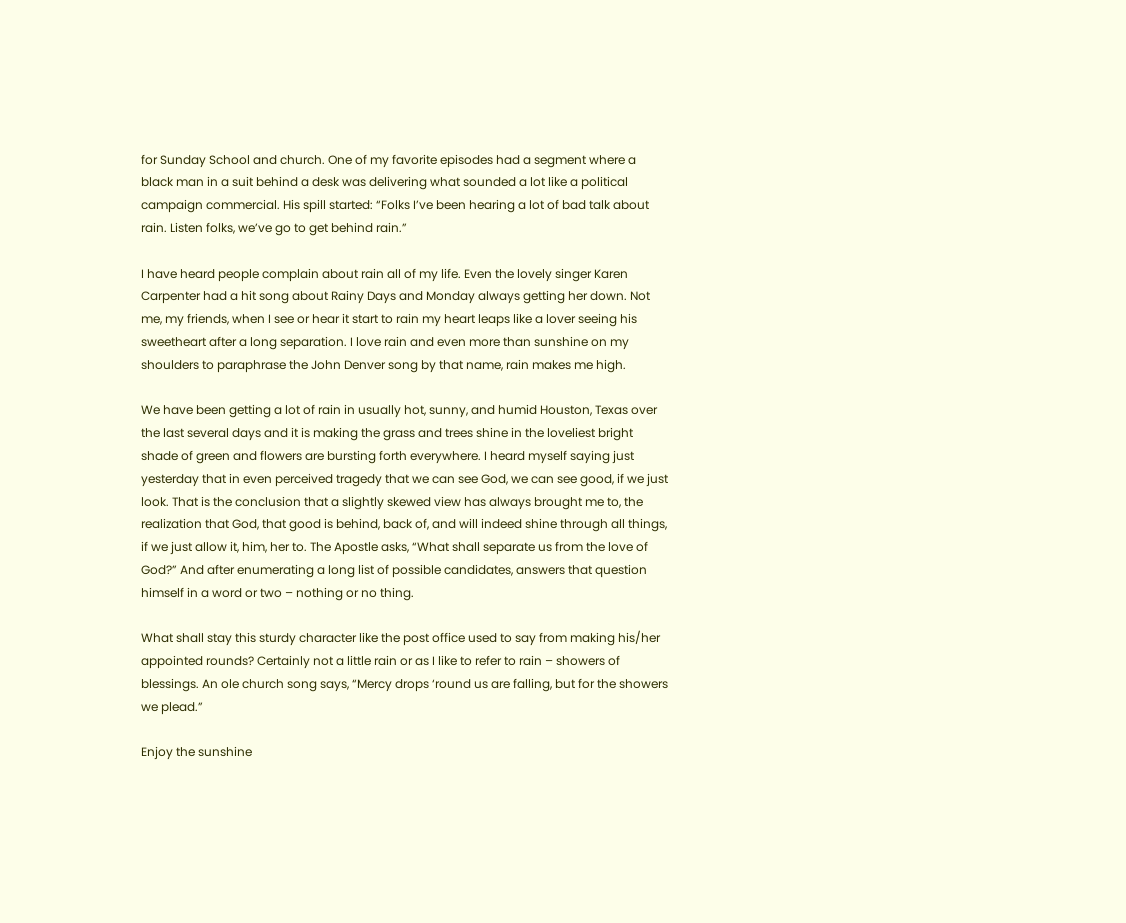for Sunday School and church. One of my favorite episodes had a segment where a black man in a suit behind a desk was delivering what sounded a lot like a political campaign commercial. His spill started: “Folks I’ve been hearing a lot of bad talk about rain. Listen folks, we’ve go to get behind rain.”

I have heard people complain about rain all of my life. Even the lovely singer Karen Carpenter had a hit song about Rainy Days and Monday always getting her down. Not me, my friends, when I see or hear it start to rain my heart leaps like a lover seeing his sweetheart after a long separation. I love rain and even more than sunshine on my shoulders to paraphrase the John Denver song by that name, rain makes me high.

We have been getting a lot of rain in usually hot, sunny, and humid Houston, Texas over the last several days and it is making the grass and trees shine in the loveliest bright shade of green and flowers are bursting forth everywhere. I heard myself saying just yesterday that in even perceived tragedy that we can see God, we can see good, if we just look. That is the conclusion that a slightly skewed view has always brought me to, the realization that God, that good is behind, back of, and will indeed shine through all things, if we just allow it, him, her to. The Apostle asks, “What shall separate us from the love of God?” And after enumerating a long list of possible candidates, answers that question himself in a word or two – nothing or no thing.

What shall stay this sturdy character like the post office used to say from making his/her appointed rounds? Certainly not a little rain or as I like to refer to rain – showers of blessings. An ole church song says, “Mercy drops ‘round us are falling, but for the showers we plead.”

Enjoy the sunshine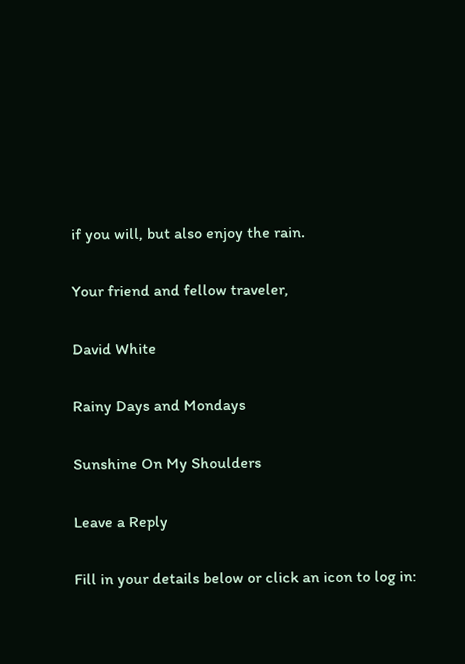if you will, but also enjoy the rain.

Your friend and fellow traveler,

David White

Rainy Days and Mondays

Sunshine On My Shoulders

Leave a Reply

Fill in your details below or click an icon to log in: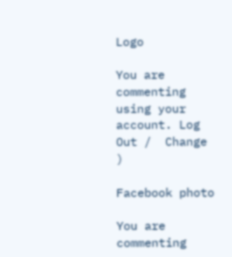Logo

You are commenting using your account. Log Out /  Change )

Facebook photo

You are commenting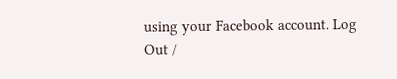using your Facebook account. Log Out /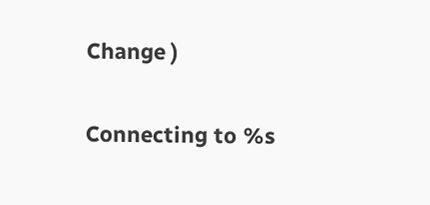Change )

Connecting to %s